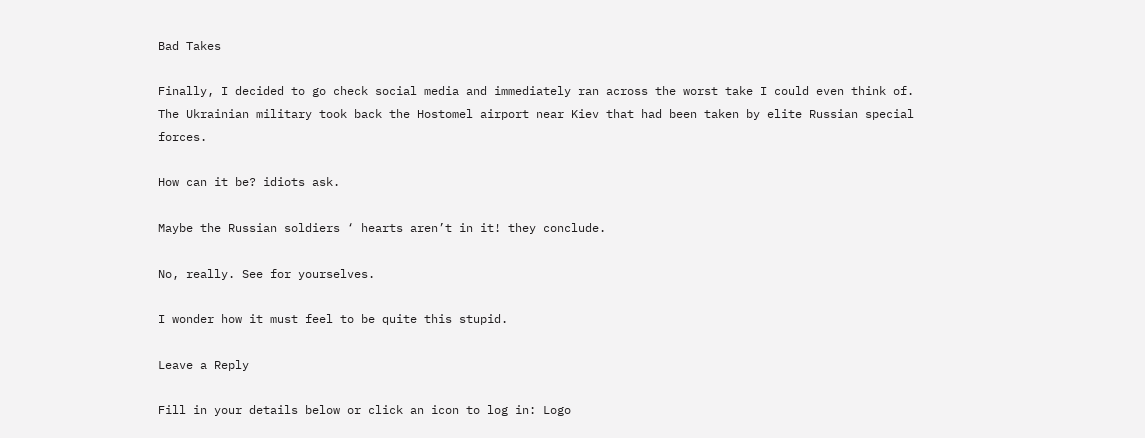Bad Takes

Finally, I decided to go check social media and immediately ran across the worst take I could even think of. The Ukrainian military took back the Hostomel airport near Kiev that had been taken by elite Russian special forces.

How can it be? idiots ask.

Maybe the Russian soldiers ‘ hearts aren’t in it! they conclude.

No, really. See for yourselves.

I wonder how it must feel to be quite this stupid.

Leave a Reply

Fill in your details below or click an icon to log in: Logo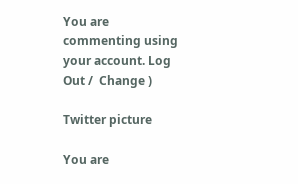You are commenting using your account. Log Out /  Change )

Twitter picture

You are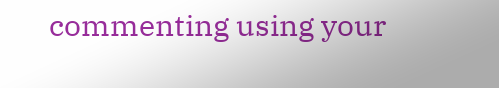commenting using your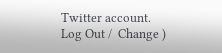Twitter account. Log Out /  Change )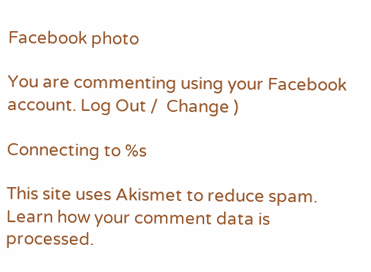Facebook photo

You are commenting using your Facebook account. Log Out /  Change )

Connecting to %s

This site uses Akismet to reduce spam. Learn how your comment data is processed.